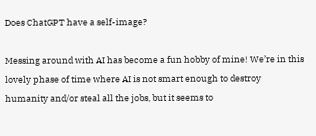Does ChatGPT have a self-image?

Messing around with AI has become a fun hobby of mine! We’re in this lovely phase of time where AI is not smart enough to destroy humanity and/or steal all the jobs, but it seems to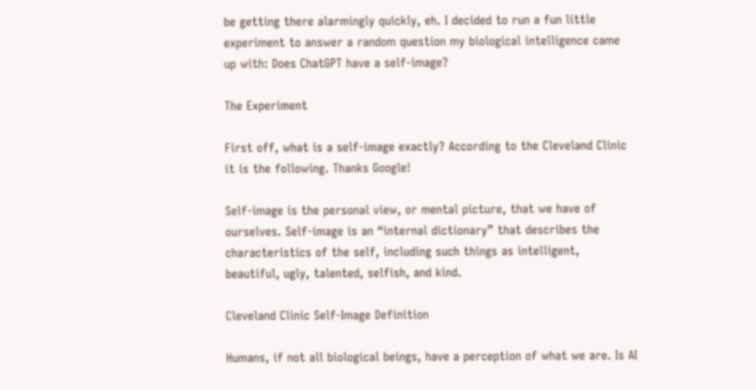be getting there alarmingly quickly, eh. I decided to run a fun little experiment to answer a random question my biological intelligence came up with: Does ChatGPT have a self-image?

The Experiment

First off, what is a self-image exactly? According to the Cleveland Clinic it is the following. Thanks Google!

Self-image is the personal view, or mental picture, that we have of ourselves. Self-image is an “internal dictionary” that describes the characteristics of the self, including such things as intelligent, beautiful, ugly, talented, selfish, and kind.

Cleveland Clinic Self-Image Definition

Humans, if not all biological beings, have a perception of what we are. Is AI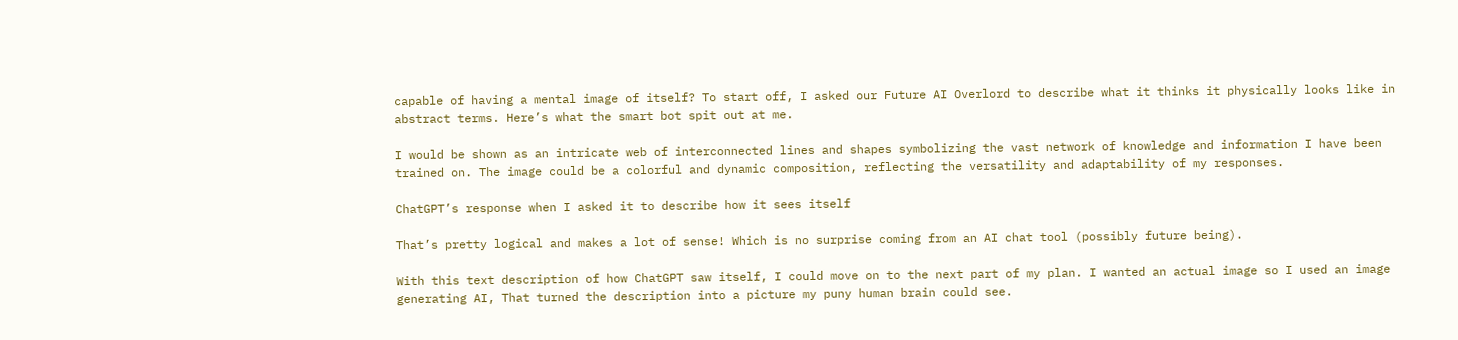capable of having a mental image of itself? To start off, I asked our Future AI Overlord to describe what it thinks it physically looks like in abstract terms. Here’s what the smart bot spit out at me.

I would be shown as an intricate web of interconnected lines and shapes symbolizing the vast network of knowledge and information I have been trained on. The image could be a colorful and dynamic composition, reflecting the versatility and adaptability of my responses.

ChatGPT’s response when I asked it to describe how it sees itself

That’s pretty logical and makes a lot of sense! Which is no surprise coming from an AI chat tool (possibly future being).

With this text description of how ChatGPT saw itself, I could move on to the next part of my plan. I wanted an actual image so I used an image generating AI, That turned the description into a picture my puny human brain could see.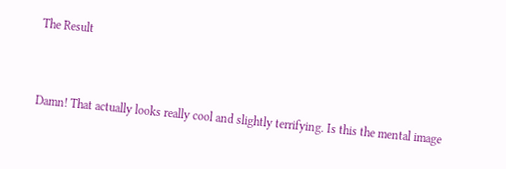The Result


Damn! That actually looks really cool and slightly terrifying. Is this the mental image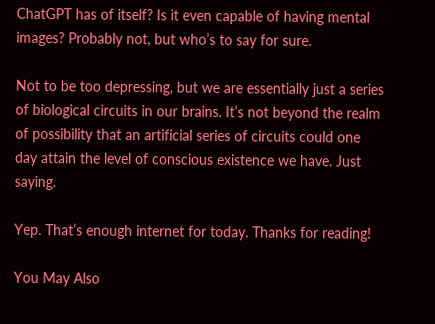ChatGPT has of itself? Is it even capable of having mental images? Probably not, but who’s to say for sure.

Not to be too depressing, but we are essentially just a series of biological circuits in our brains. It’s not beyond the realm of possibility that an artificial series of circuits could one day attain the level of conscious existence we have. Just saying.

Yep. That’s enough internet for today. Thanks for reading!

You May Also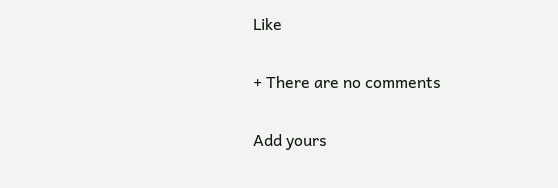Like

+ There are no comments

Add yours